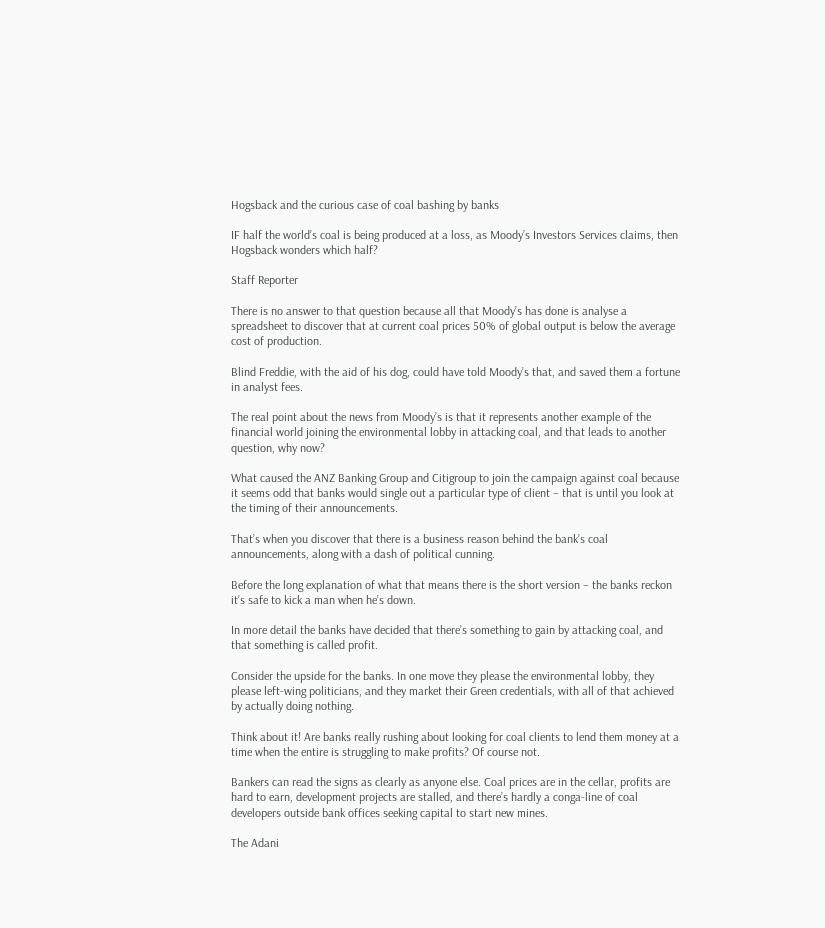Hogsback and the curious case of coal bashing by banks

IF half the world’s coal is being produced at a loss, as Moody’s Investors Services claims, then Hogsback wonders which half?

Staff Reporter

There is no answer to that question because all that Moody’s has done is analyse a spreadsheet to discover that at current coal prices 50% of global output is below the average cost of production.

Blind Freddie, with the aid of his dog, could have told Moody’s that, and saved them a fortune in analyst fees.

The real point about the news from Moody’s is that it represents another example of the financial world joining the environmental lobby in attacking coal, and that leads to another question, why now?

What caused the ANZ Banking Group and Citigroup to join the campaign against coal because it seems odd that banks would single out a particular type of client – that is until you look at the timing of their announcements.

That’s when you discover that there is a business reason behind the bank’s coal announcements, along with a dash of political cunning.

Before the long explanation of what that means there is the short version – the banks reckon it’s safe to kick a man when he’s down.

In more detail the banks have decided that there’s something to gain by attacking coal, and that something is called profit.

Consider the upside for the banks. In one move they please the environmental lobby, they please left-wing politicians, and they market their Green credentials, with all of that achieved by actually doing nothing.

Think about it! Are banks really rushing about looking for coal clients to lend them money at a time when the entire is struggling to make profits? Of course not.

Bankers can read the signs as clearly as anyone else. Coal prices are in the cellar, profits are hard to earn, development projects are stalled, and there’s hardly a conga-line of coal developers outside bank offices seeking capital to start new mines.

The Adani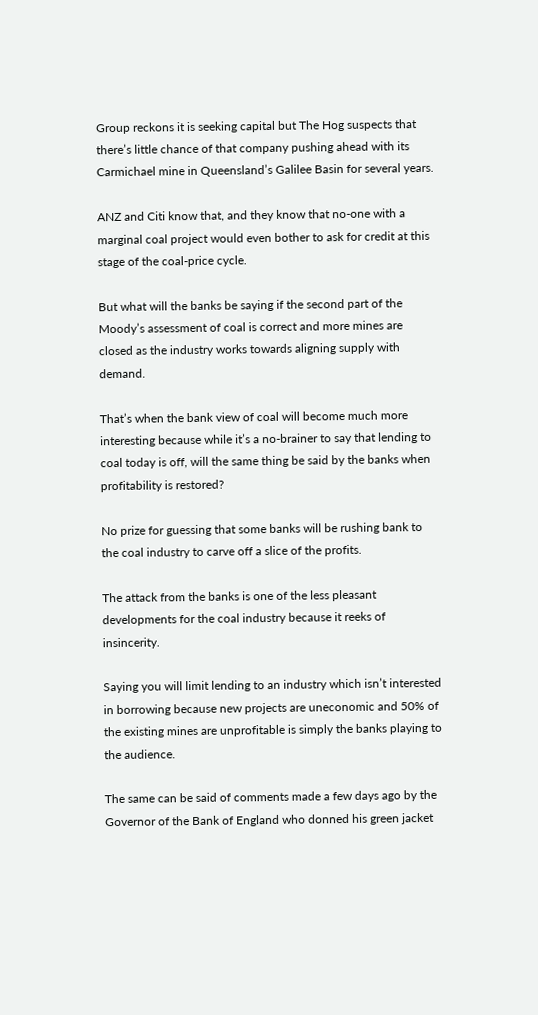Group reckons it is seeking capital but The Hog suspects that there’s little chance of that company pushing ahead with its Carmichael mine in Queensland’s Galilee Basin for several years.

ANZ and Citi know that, and they know that no-one with a marginal coal project would even bother to ask for credit at this stage of the coal-price cycle.

But what will the banks be saying if the second part of the Moody’s assessment of coal is correct and more mines are closed as the industry works towards aligning supply with demand.

That’s when the bank view of coal will become much more interesting because while it’s a no-brainer to say that lending to coal today is off, will the same thing be said by the banks when profitability is restored?

No prize for guessing that some banks will be rushing bank to the coal industry to carve off a slice of the profits.

The attack from the banks is one of the less pleasant developments for the coal industry because it reeks of insincerity.

Saying you will limit lending to an industry which isn’t interested in borrowing because new projects are uneconomic and 50% of the existing mines are unprofitable is simply the banks playing to the audience.

The same can be said of comments made a few days ago by the Governor of the Bank of England who donned his green jacket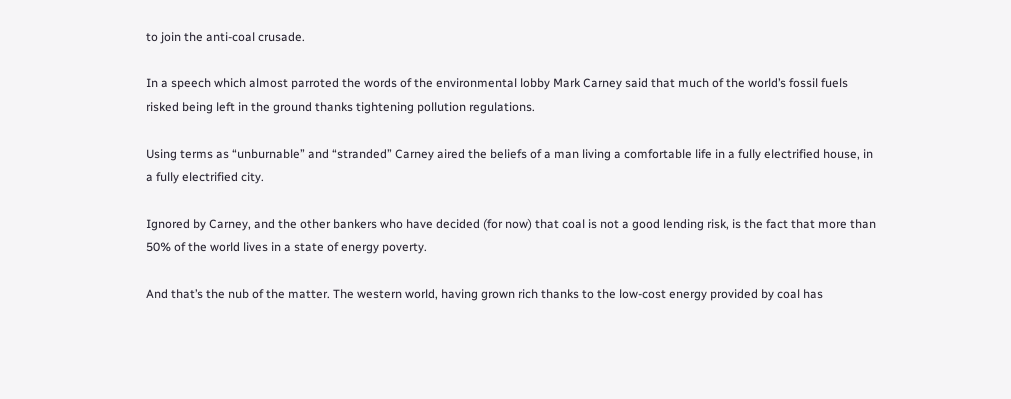to join the anti-coal crusade.

In a speech which almost parroted the words of the environmental lobby Mark Carney said that much of the world’s fossil fuels risked being left in the ground thanks tightening pollution regulations.

Using terms as “unburnable” and “stranded” Carney aired the beliefs of a man living a comfortable life in a fully electrified house, in a fully electrified city.

Ignored by Carney, and the other bankers who have decided (for now) that coal is not a good lending risk, is the fact that more than 50% of the world lives in a state of energy poverty.

And that’s the nub of the matter. The western world, having grown rich thanks to the low-cost energy provided by coal has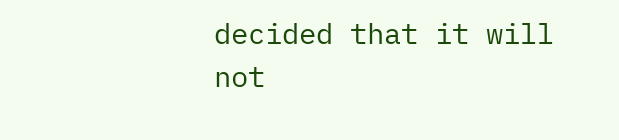decided that it will not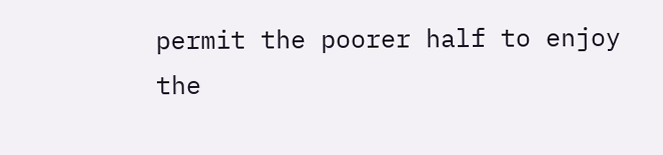permit the poorer half to enjoy the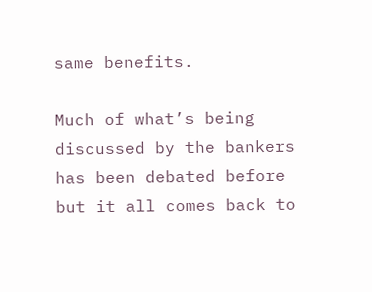same benefits.

Much of what’s being discussed by the bankers has been debated before but it all comes back to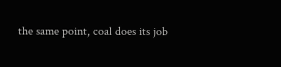the same point, coal does its job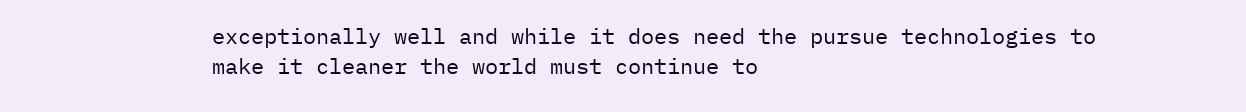exceptionally well and while it does need the pursue technologies to make it cleaner the world must continue to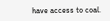have access to coal.